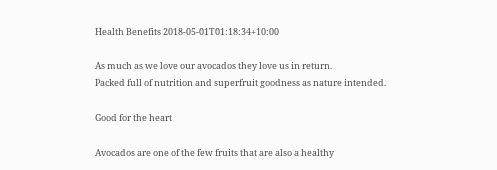Health Benefits 2018-05-01T01:18:34+10:00

As much as we love our avocados they love us in return.
Packed full of nutrition and superfruit goodness as nature intended.

Good for the heart

Avocados are one of the few fruits that are also a healthy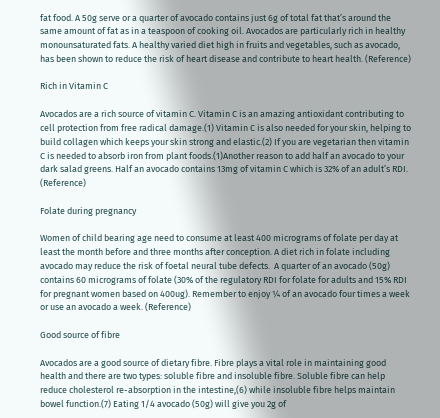fat food. A 50g serve or a quarter of avocado contains just 6g of total fat that’s around the same amount of fat as in a teaspoon of cooking oil. Avocados are particularly rich in healthy monounsaturated fats. A healthy varied diet high in fruits and vegetables, such as avocado, has been shown to reduce the risk of heart disease and contribute to heart health. (Reference)

Rich in Vitamin C

Avocados are a rich source of vitamin C. Vitamin C is an amazing antioxidant contributing to cell protection from free radical damage.(1) Vitamin C is also needed for your skin, helping to build collagen which keeps your skin strong and elastic.(2) If you are vegetarian then vitamin C is needed to absorb iron from plant foods.(1)Another reason to add half an avocado to your dark salad greens. Half an avocado contains 13mg of vitamin C which is 32% of an adult’s RDI. (Reference)

Folate during pregnancy

Women of child bearing age need to consume at least 400 micrograms of folate per day at least the month before and three months after conception. A diet rich in folate including avocado may reduce the risk of foetal neural tube defects.  A quarter of an avocado (50g) contains 60 micrograms of folate (30% of the regulatory RDI for folate for adults and 15% RDI for pregnant women based on 400ug). Remember to enjoy ¼ of an avocado four times a week or use an avocado a week. (Reference)

Good source of fibre

Avocados are a good source of dietary fibre. Fibre plays a vital role in maintaining good health and there are two types: soluble fibre and insoluble fibre. Soluble fibre can help reduce cholesterol re-absorption in the intestine,(6) while insoluble fibre helps maintain bowel function.(7) Eating 1/4 avocado (50g) will give you 2g of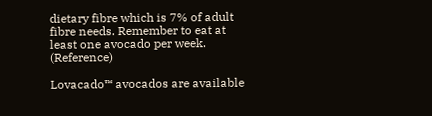dietary fibre which is 7% of adult fibre needs. Remember to eat at least one avocado per week. (Reference)

Lovacado™ avocados are available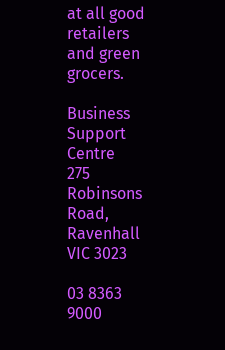at all good retailers and green grocers.

Business Support Centre
275 Robinsons Road, Ravenhall
VIC 3023

03 8363 9000